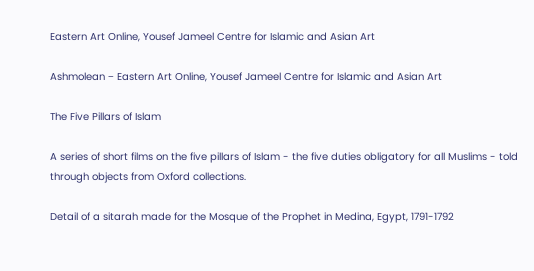Eastern Art Online, Yousef Jameel Centre for Islamic and Asian Art

Ashmolean − Eastern Art Online, Yousef Jameel Centre for Islamic and Asian Art

The Five Pillars of Islam

A series of short films on the five pillars of Islam - the five duties obligatory for all Muslims - told through objects from Oxford collections.

Detail of a sitarah made for the Mosque of the Prophet in Medina, Egypt, 1791-1792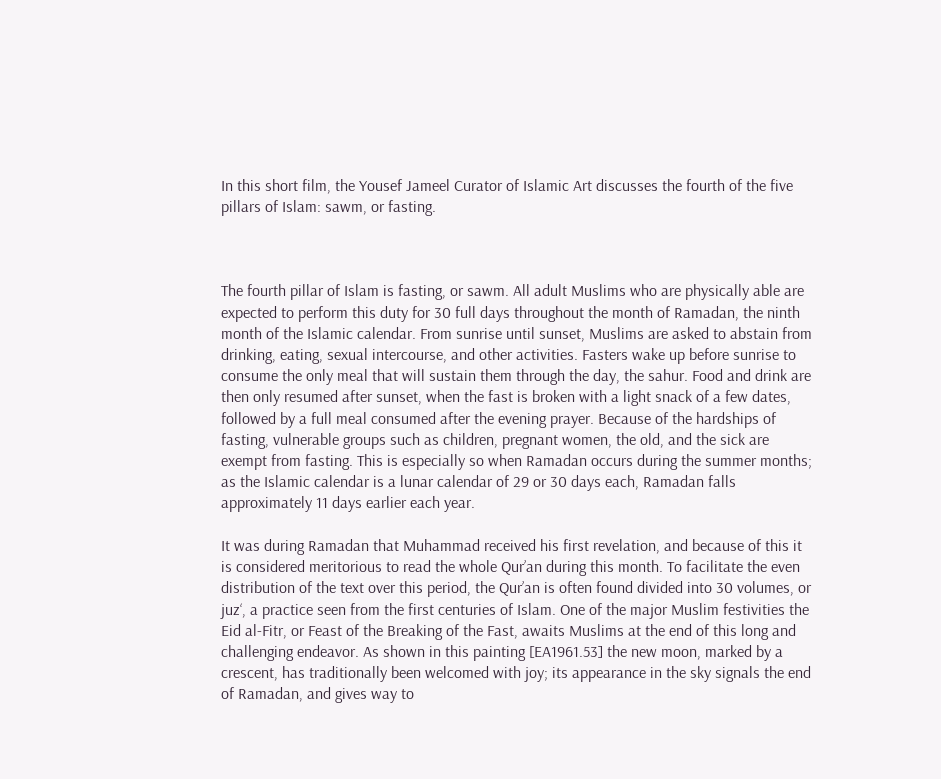In this short film, the Yousef Jameel Curator of Islamic Art discusses the fourth of the five pillars of Islam: sawm, or fasting.



The fourth pillar of Islam is fasting, or sawm. All adult Muslims who are physically able are expected to perform this duty for 30 full days throughout the month of Ramadan, the ninth month of the Islamic calendar. From sunrise until sunset, Muslims are asked to abstain from drinking, eating, sexual intercourse, and other activities. Fasters wake up before sunrise to consume the only meal that will sustain them through the day, the sahur. Food and drink are then only resumed after sunset, when the fast is broken with a light snack of a few dates, followed by a full meal consumed after the evening prayer. Because of the hardships of fasting, vulnerable groups such as children, pregnant women, the old, and the sick are exempt from fasting. This is especially so when Ramadan occurs during the summer months; as the Islamic calendar is a lunar calendar of 29 or 30 days each, Ramadan falls approximately 11 days earlier each year.

It was during Ramadan that Muhammad received his first revelation, and because of this it is considered meritorious to read the whole Qur’an during this month. To facilitate the even distribution of the text over this period, the Qur’an is often found divided into 30 volumes, or juz‘, a practice seen from the first centuries of Islam. One of the major Muslim festivities the Eid al-Fitr, or Feast of the Breaking of the Fast, awaits Muslims at the end of this long and challenging endeavor. As shown in this painting [EA1961.53] the new moon, marked by a crescent, has traditionally been welcomed with joy; its appearance in the sky signals the end of Ramadan, and gives way to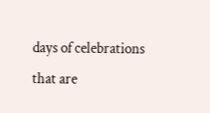days of celebrations that are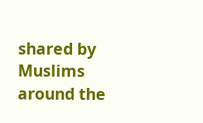shared by Muslims around the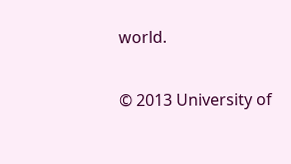world.

© 2013 University of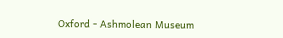Oxford - Ashmolean Museum